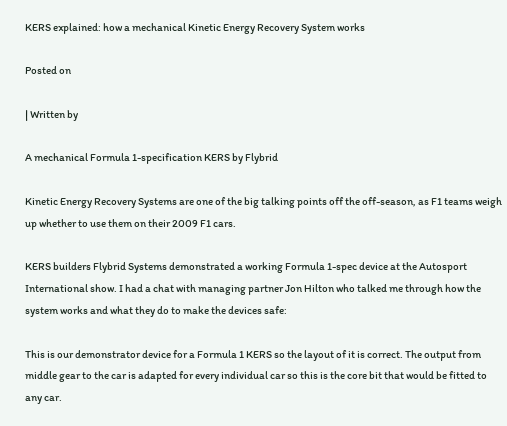KERS explained: how a mechanical Kinetic Energy Recovery System works

Posted on

| Written by

A mechanical Formula 1-specification KERS by Flybrid

Kinetic Energy Recovery Systems are one of the big talking points off the off-season, as F1 teams weigh up whether to use them on their 2009 F1 cars.

KERS builders Flybrid Systems demonstrated a working Formula 1-spec device at the Autosport International show. I had a chat with managing partner Jon Hilton who talked me through how the system works and what they do to make the devices safe:

This is our demonstrator device for a Formula 1 KERS so the layout of it is correct. The output from middle gear to the car is adapted for every individual car so this is the core bit that would be fitted to any car.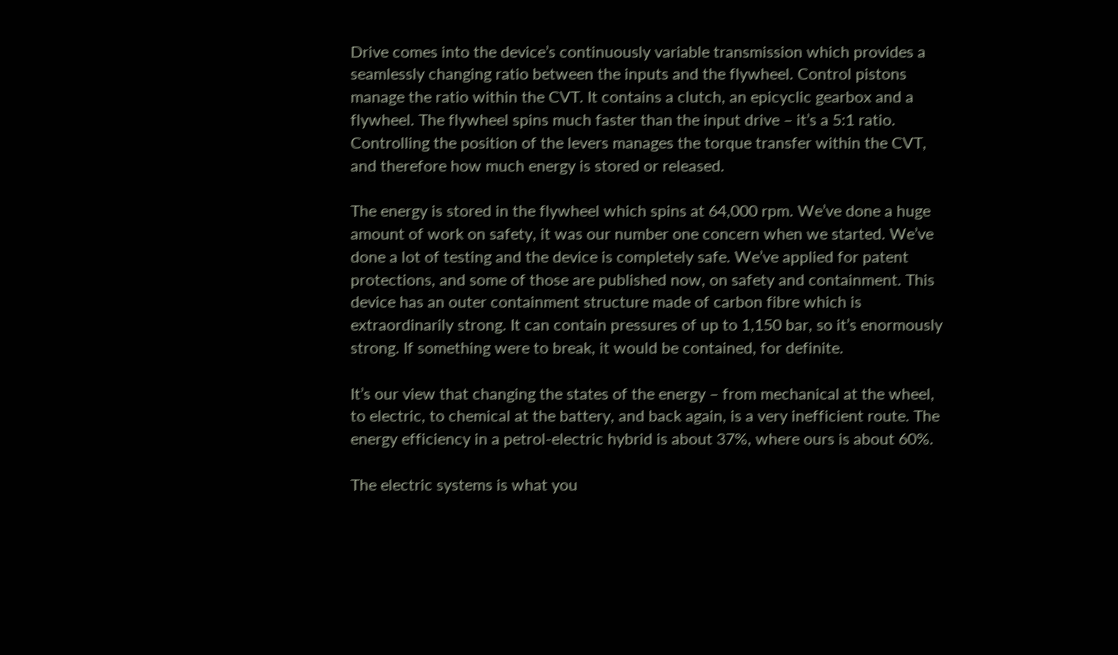Drive comes into the device’s continuously variable transmission which provides a seamlessly changing ratio between the inputs and the flywheel. Control pistons manage the ratio within the CVT. It contains a clutch, an epicyclic gearbox and a flywheel. The flywheel spins much faster than the input drive – it’s a 5:1 ratio. Controlling the position of the levers manages the torque transfer within the CVT, and therefore how much energy is stored or released.

The energy is stored in the flywheel which spins at 64,000 rpm. We’ve done a huge amount of work on safety, it was our number one concern when we started. We’ve done a lot of testing and the device is completely safe. We’ve applied for patent protections, and some of those are published now, on safety and containment. This device has an outer containment structure made of carbon fibre which is extraordinarily strong. It can contain pressures of up to 1,150 bar, so it’s enormously strong. If something were to break, it would be contained, for definite.

It’s our view that changing the states of the energy – from mechanical at the wheel, to electric, to chemical at the battery, and back again, is a very inefficient route. The energy efficiency in a petrol-electric hybrid is about 37%, where ours is about 60%.

The electric systems is what you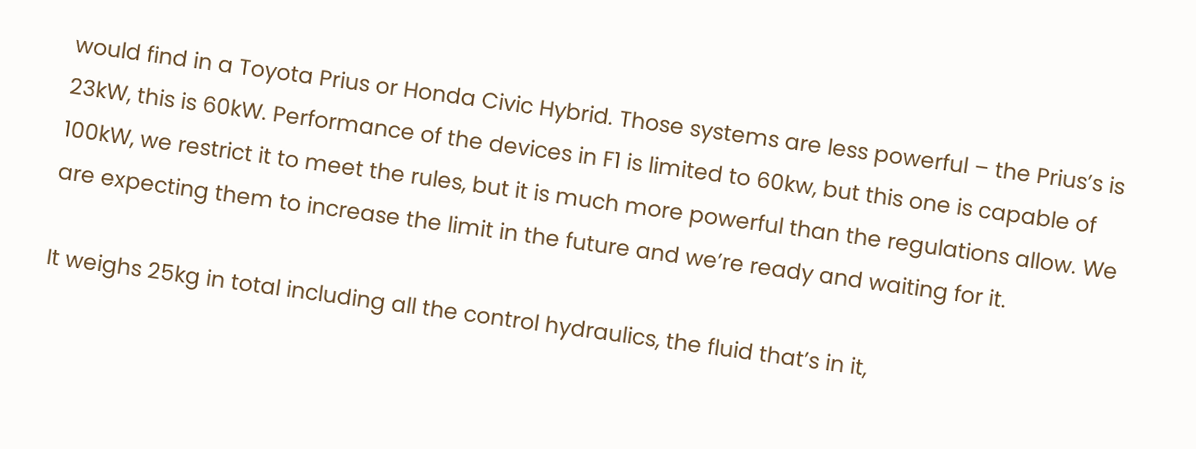would find in a Toyota Prius or Honda Civic Hybrid. Those systems are less powerful – the Prius’s is 23kW, this is 60kW. Performance of the devices in F1 is limited to 60kw, but this one is capable of 100kW, we restrict it to meet the rules, but it is much more powerful than the regulations allow. We are expecting them to increase the limit in the future and we’re ready and waiting for it.

It weighs 25kg in total including all the control hydraulics, the fluid that’s in it,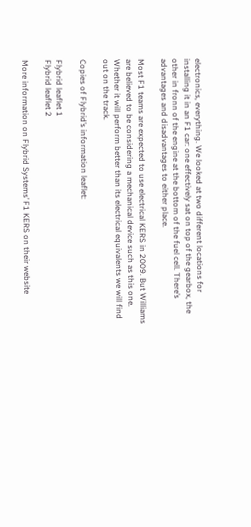electronics, everything. We looked at two different locations for installing it in an F1 car: one effectively sat on top of the gearbox, the other in fronn of the engine at the bottom of the fuel cell. There’s advantages and disadvantages to either place.

Most F1 teams are expected to use electrical KERS in 2009. But Williams are believed to be considering a mechanical device such as this one. Whether it will perform better than its electrical equivalents we will find out on the track.

Copies of Flybrid’s information leaflet:

Flybrid leaflet 1
Flybrid leaflet 2

More information on Flybrid Systems’ F1 KERS on their website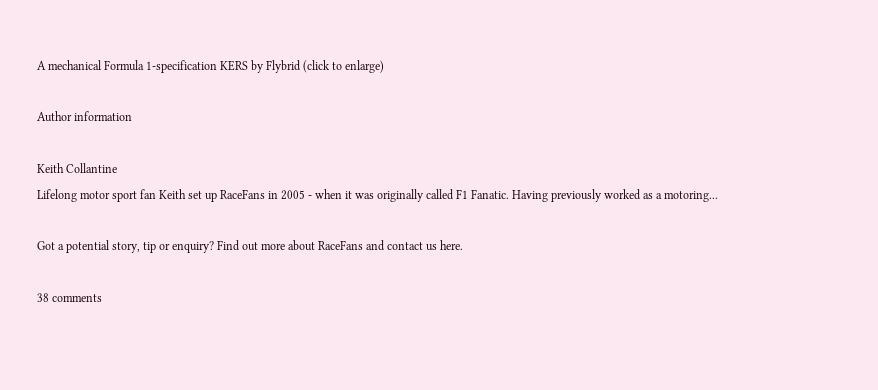A mechanical Formula 1-specification KERS by Flybrid (click to enlarge)

Author information

Keith Collantine
Lifelong motor sport fan Keith set up RaceFans in 2005 - when it was originally called F1 Fanatic. Having previously worked as a motoring...

Got a potential story, tip or enquiry? Find out more about RaceFans and contact us here.

38 comments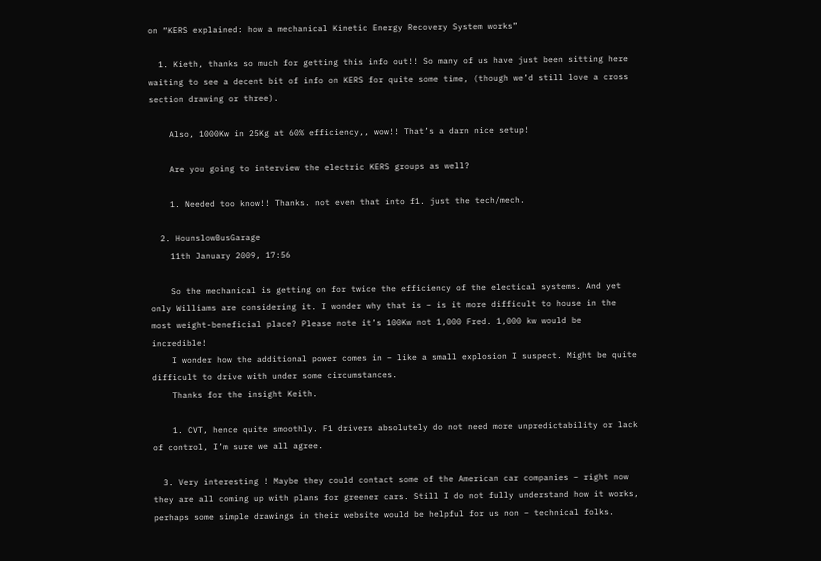on “KERS explained: how a mechanical Kinetic Energy Recovery System works”

  1. Kieth, thanks so much for getting this info out!! So many of us have just been sitting here waiting to see a decent bit of info on KERS for quite some time, (though we’d still love a cross section drawing or three).

    Also, 1000Kw in 25Kg at 60% efficiency,, wow!! That’s a darn nice setup!

    Are you going to interview the electric KERS groups as well?

    1. Needed too know!! Thanks. not even that into f1. just the tech/mech.

  2. HounslowBusGarage
    11th January 2009, 17:56

    So the mechanical is getting on for twice the efficiency of the electical systems. And yet only Williams are considering it. I wonder why that is – is it more difficult to house in the most weight-beneficial place? Please note it’s 100Kw not 1,000 Fred. 1,000 kw would be incredible!
    I wonder how the additional power comes in – like a small explosion I suspect. Might be quite difficult to drive with under some circumstances.
    Thanks for the insight Keith.

    1. CVT, hence quite smoothly. F1 drivers absolutely do not need more unpredictability or lack of control, I’m sure we all agree.

  3. Very interesting ! Maybe they could contact some of the American car companies – right now they are all coming up with plans for greener cars. Still I do not fully understand how it works, perhaps some simple drawings in their website would be helpful for us non – technical folks.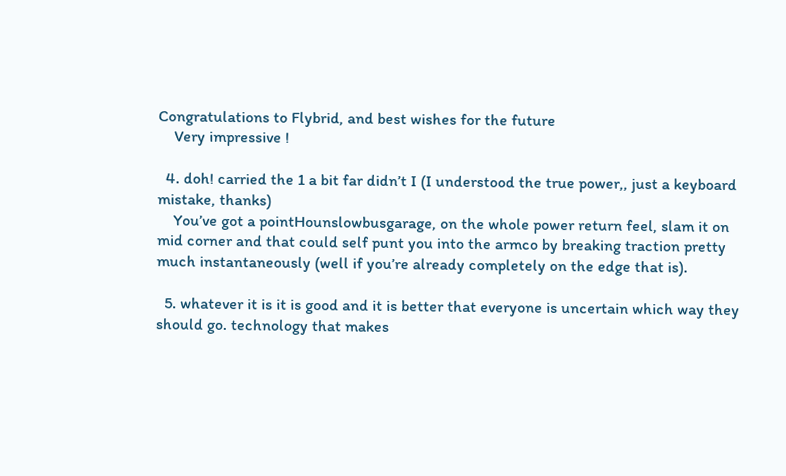Congratulations to Flybrid, and best wishes for the future
    Very impressive !

  4. doh! carried the 1 a bit far didn’t I (I understood the true power,, just a keyboard mistake, thanks)
    You’ve got a pointHounslowbusgarage, on the whole power return feel, slam it on mid corner and that could self punt you into the armco by breaking traction pretty much instantaneously (well if you’re already completely on the edge that is).

  5. whatever it is it is good and it is better that everyone is uncertain which way they should go. technology that makes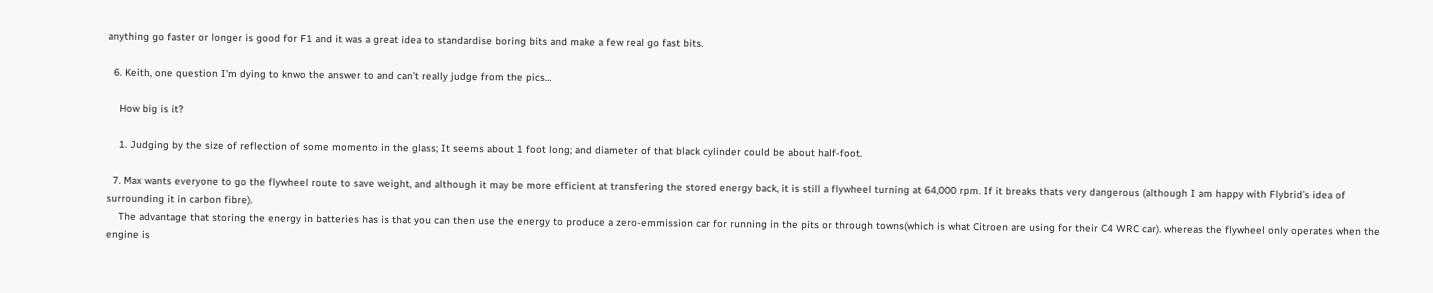anything go faster or longer is good for F1 and it was a great idea to standardise boring bits and make a few real go fast bits.

  6. Keith, one question I’m dying to knwo the answer to and can’t really judge from the pics…

    How big is it?

    1. Judging by the size of reflection of some momento in the glass; It seems about 1 foot long; and diameter of that black cylinder could be about half-foot.

  7. Max wants everyone to go the flywheel route to save weight, and although it may be more efficient at transfering the stored energy back, it is still a flywheel turning at 64,000 rpm. If it breaks thats very dangerous (although I am happy with Flybrid’s idea of surrounding it in carbon fibre).
    The advantage that storing the energy in batteries has is that you can then use the energy to produce a zero-emmission car for running in the pits or through towns(which is what Citroen are using for their C4 WRC car). whereas the flywheel only operates when the engine is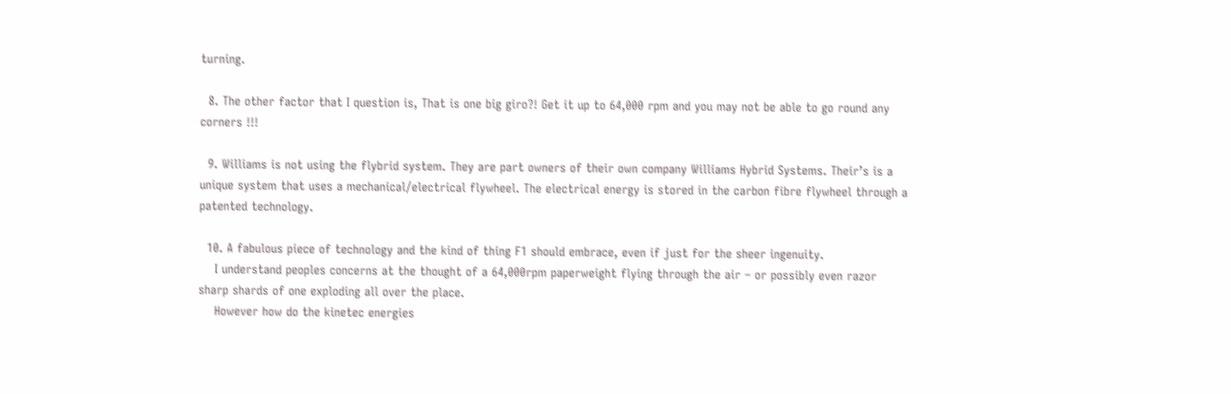turning.

  8. The other factor that I question is, That is one big giro?! Get it up to 64,000 rpm and you may not be able to go round any corners !!!

  9. Williams is not using the flybrid system. They are part owners of their own company Williams Hybrid Systems. Their’s is a unique system that uses a mechanical/electrical flywheel. The electrical energy is stored in the carbon fibre flywheel through a patented technology.

  10. A fabulous piece of technology and the kind of thing F1 should embrace, even if just for the sheer ingenuity.
    I understand peoples concerns at the thought of a 64,000rpm paperweight flying through the air – or possibly even razor sharp shards of one exploding all over the place.
    However how do the kinetec energies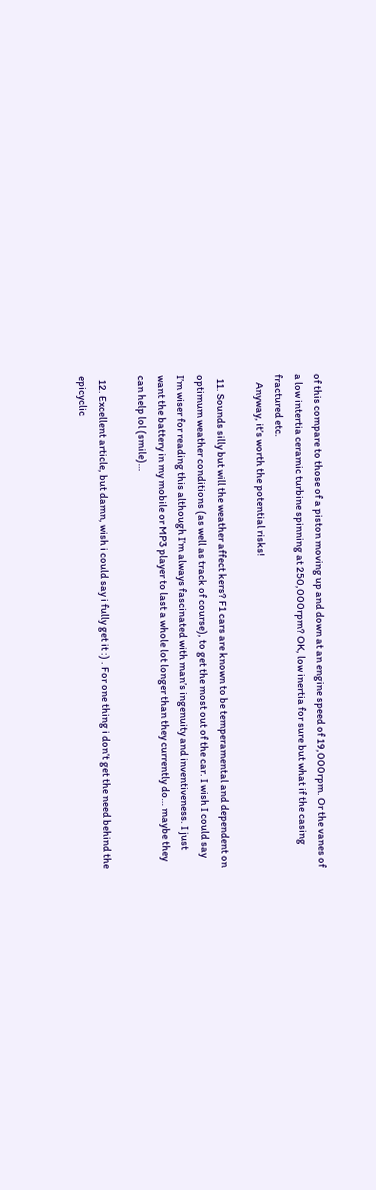of this compare to those of a piston moving up and down at an engine speed of 19,000rpm. Or the vanes of a low intertia ceramic turbine spinning at 250,000rpm? OK, low inertia for sure but what if the casing fractured etc.
    Anyway, it’s worth the potential risks!

  11. Sounds silly but will the weather affect kers? F1 cars are known to be temperamental and dependent on optimum weather conditions (as well as track of course), to get the most out of the car. I wish I could say I’m wiser for reading this although I’m always fascinated with man’s ingenuity and inventiveness. I just want the battery in my mobile or MP3 player to last a whole lot longer than they currently do… maybe they can help lol (smile)…

  12. Excellent article, but damn, wish i could say i fully get it :) . For one thing i don’t get the need behind the epicyclic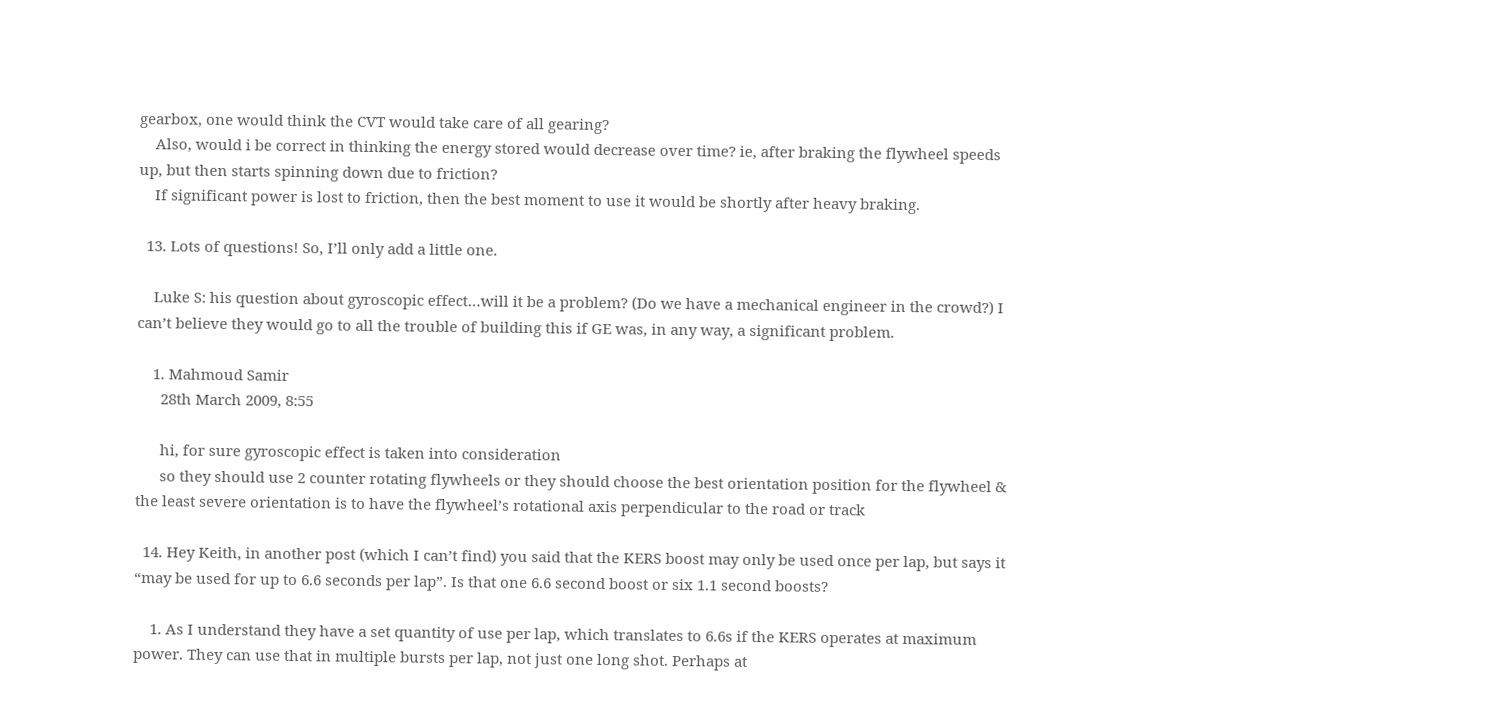gearbox, one would think the CVT would take care of all gearing?
    Also, would i be correct in thinking the energy stored would decrease over time? ie, after braking the flywheel speeds up, but then starts spinning down due to friction?
    If significant power is lost to friction, then the best moment to use it would be shortly after heavy braking.

  13. Lots of questions! So, I’ll only add a little one.

    Luke S: his question about gyroscopic effect…will it be a problem? (Do we have a mechanical engineer in the crowd?) I can’t believe they would go to all the trouble of building this if GE was, in any way, a significant problem.

    1. Mahmoud Samir
      28th March 2009, 8:55

      hi, for sure gyroscopic effect is taken into consideration
      so they should use 2 counter rotating flywheels or they should choose the best orientation position for the flywheel & the least severe orientation is to have the flywheel’s rotational axis perpendicular to the road or track

  14. Hey Keith, in another post (which I can’t find) you said that the KERS boost may only be used once per lap, but says it “may be used for up to 6.6 seconds per lap”. Is that one 6.6 second boost or six 1.1 second boosts?

    1. As I understand they have a set quantity of use per lap, which translates to 6.6s if the KERS operates at maximum power. They can use that in multiple bursts per lap, not just one long shot. Perhaps at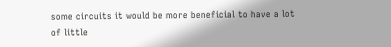some circuits it would be more beneficial to have a lot of little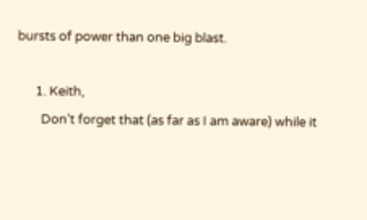bursts of power than one big blast.

      1. Keith,
        Don’t forget that (as far as I am aware) while it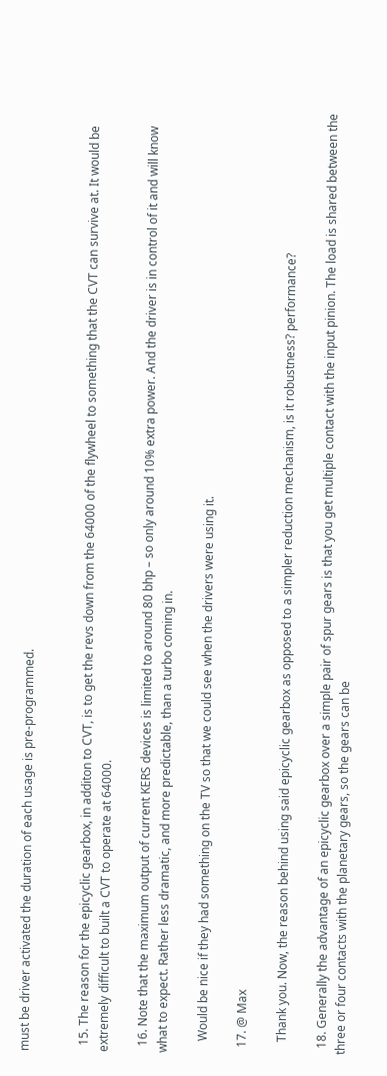must be driver activated the duration of each usage is pre-programmed.


  15. The reason for the epicyclic gearbox, in additon to CVT, is to get the revs down from the 64000 of the flywheel to something that the CVT can survive at. It would be extremely difficult to built a CVT to operate at 64000.

  16. Note that the maximum output of current KERS devices is limited to around 80 bhp – so only around 10% extra power. And the driver is in control of it and will know what to expect. Rather less dramatic, and more predictable, than a turbo coming in.

    Would be nice if they had something on the TV so that we could see when the drivers were using it.

  17. @ Max

    Thank you. Now, the reason behind using said epicyclic gearbox as opposed to a simpler reduction mechanism, is it robustness? performance?

  18. Generally the advantage of an epicyclic gearbox over a simple pair of spur gears is that you get multiple contact with the input pinion. The load is shared between the three or four contacts with the planetary gears, so the gears can be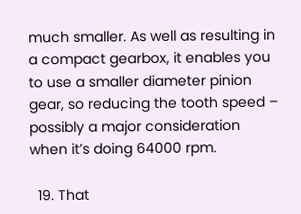much smaller. As well as resulting in a compact gearbox, it enables you to use a smaller diameter pinion gear, so reducing the tooth speed – possibly a major consideration when it’s doing 64000 rpm.

  19. That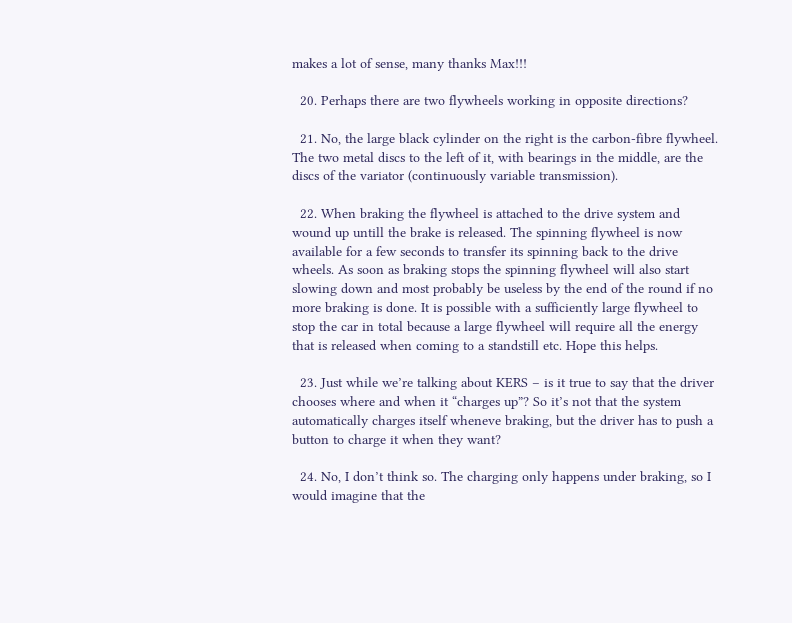makes a lot of sense, many thanks Max!!!

  20. Perhaps there are two flywheels working in opposite directions?

  21. No, the large black cylinder on the right is the carbon-fibre flywheel. The two metal discs to the left of it, with bearings in the middle, are the discs of the variator (continuously variable transmission).

  22. When braking the flywheel is attached to the drive system and wound up untill the brake is released. The spinning flywheel is now available for a few seconds to transfer its spinning back to the drive wheels. As soon as braking stops the spinning flywheel will also start slowing down and most probably be useless by the end of the round if no more braking is done. It is possible with a sufficiently large flywheel to stop the car in total because a large flywheel will require all the energy that is released when coming to a standstill etc. Hope this helps.

  23. Just while we’re talking about KERS – is it true to say that the driver chooses where and when it “charges up”? So it’s not that the system automatically charges itself wheneve braking, but the driver has to push a button to charge it when they want?

  24. No, I don’t think so. The charging only happens under braking, so I would imagine that the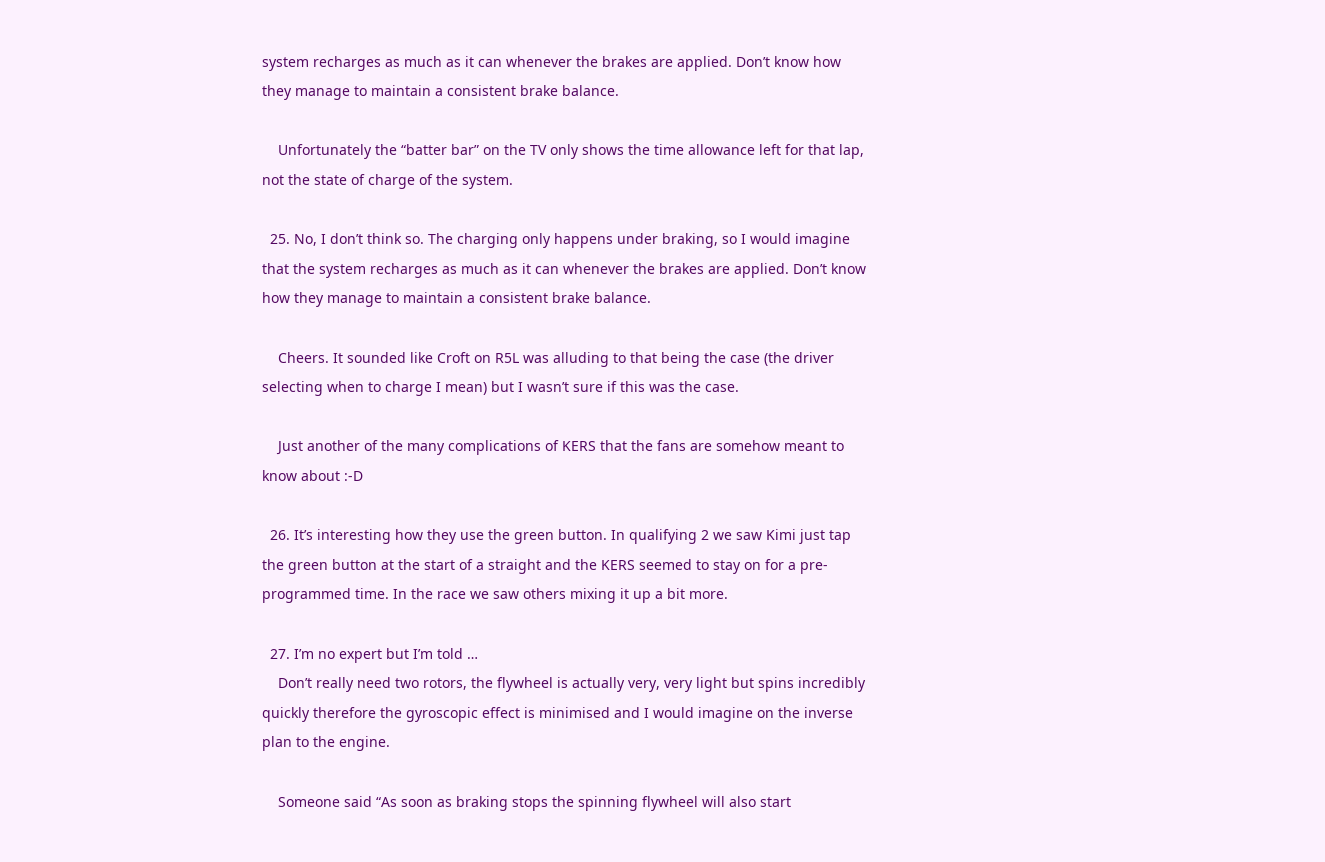system recharges as much as it can whenever the brakes are applied. Don’t know how they manage to maintain a consistent brake balance.

    Unfortunately the “batter bar” on the TV only shows the time allowance left for that lap, not the state of charge of the system.

  25. No, I don’t think so. The charging only happens under braking, so I would imagine that the system recharges as much as it can whenever the brakes are applied. Don’t know how they manage to maintain a consistent brake balance.

    Cheers. It sounded like Croft on R5L was alluding to that being the case (the driver selecting when to charge I mean) but I wasn’t sure if this was the case.

    Just another of the many complications of KERS that the fans are somehow meant to know about :-D

  26. It’s interesting how they use the green button. In qualifying 2 we saw Kimi just tap the green button at the start of a straight and the KERS seemed to stay on for a pre-programmed time. In the race we saw others mixing it up a bit more.

  27. I’m no expert but I’m told …
    Don’t really need two rotors, the flywheel is actually very, very light but spins incredibly quickly therefore the gyroscopic effect is minimised and I would imagine on the inverse plan to the engine.

    Someone said “As soon as braking stops the spinning flywheel will also start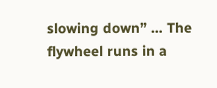slowing down” … The flywheel runs in a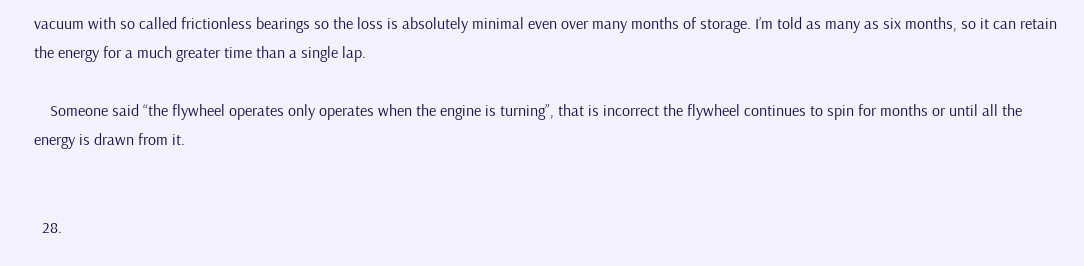vacuum with so called frictionless bearings so the loss is absolutely minimal even over many months of storage. I’m told as many as six months, so it can retain the energy for a much greater time than a single lap.

    Someone said “the flywheel operates only operates when the engine is turning”, that is incorrect the flywheel continues to spin for months or until all the energy is drawn from it.


  28.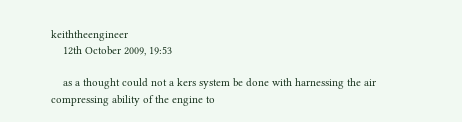keiththeengineer
    12th October 2009, 19:53

    as a thought could not a kers system be done with harnessing the air compressing ability of the engine to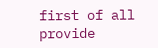first of all provide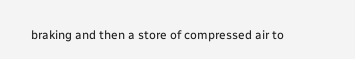braking and then a store of compressed air to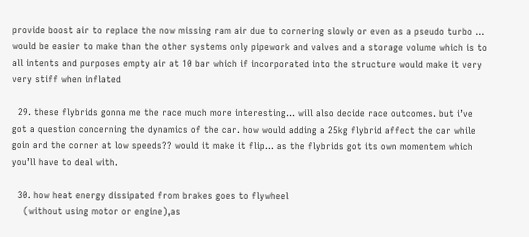provide boost air to replace the now missing ram air due to cornering slowly or even as a pseudo turbo … would be easier to make than the other systems only pipework and valves and a storage volume which is to all intents and purposes empty air at 10 bar which if incorporated into the structure would make it very very stiff when inflated

  29. these flybrids gonna me the race much more interesting… will also decide race outcomes. but i’ve got a question concerning the dynamics of the car. how would adding a 25kg flybrid affect the car while goin ard the corner at low speeds?? would it make it flip… as the flybrids got its own momentem which you’ll have to deal with.

  30. how heat energy dissipated from brakes goes to flywheel
    (without using motor or engine),as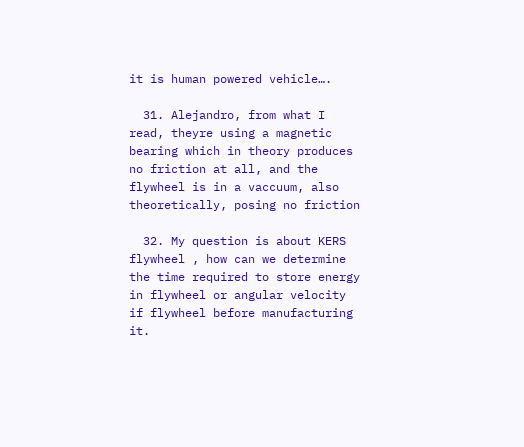it is human powered vehicle….

  31. Alejandro, from what I read, theyre using a magnetic bearing which in theory produces no friction at all, and the flywheel is in a vaccuum, also theoretically, posing no friction

  32. My question is about KERS flywheel , how can we determine the time required to store energy in flywheel or angular velocity if flywheel before manufacturing it.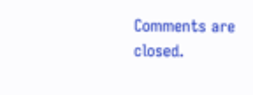Comments are closed.